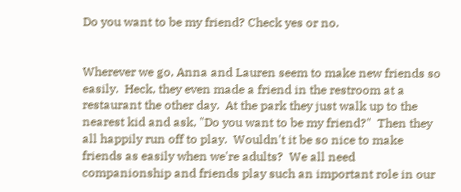Do you want to be my friend? Check yes or no.


Wherever we go, Anna and Lauren seem to make new friends so easily.  Heck, they even made a friend in the restroom at a restaurant the other day.  At the park they just walk up to the nearest kid and ask, "Do you want to be my friend?"  Then they all happily run off to play.  Wouldn't it be so nice to make friends as easily when we're adults?  We all need companionship and friends play such an important role in our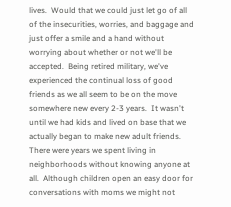lives.  Would that we could just let go of all of the insecurities, worries, and baggage and just offer a smile and a hand without worrying about whether or not we'll be accepted.  Being retired military, we've experienced the continual loss of good friends as we all seem to be on the move somewhere new every 2-3 years.  It wasn't until we had kids and lived on base that we actually began to make new adult friends.  There were years we spent living in neighborhoods without knowing anyone at all.  Although children open an easy door for conversations with moms we might not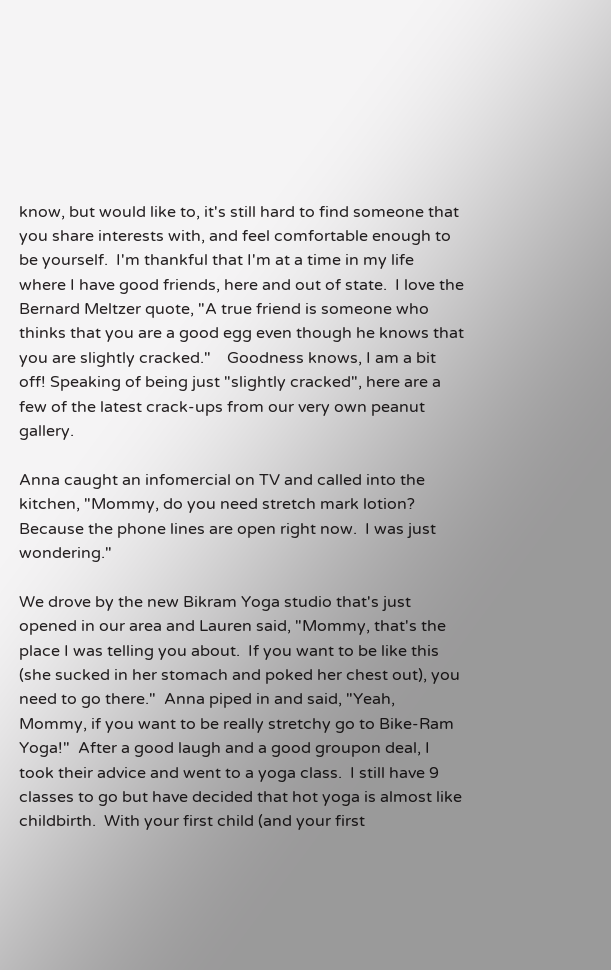know, but would like to, it's still hard to find someone that you share interests with, and feel comfortable enough to be yourself.  I'm thankful that I'm at a time in my life where I have good friends, here and out of state.  I love the Bernard Meltzer quote, "A true friend is someone who thinks that you are a good egg even though he knows that you are slightly cracked."    Goodness knows, I am a bit off! Speaking of being just "slightly cracked", here are a few of the latest crack-ups from our very own peanut gallery.

Anna caught an infomercial on TV and called into the kitchen, "Mommy, do you need stretch mark lotion?  Because the phone lines are open right now.  I was just wondering."

We drove by the new Bikram Yoga studio that's just opened in our area and Lauren said, "Mommy, that's the place I was telling you about.  If you want to be like this (she sucked in her stomach and poked her chest out), you need to go there."  Anna piped in and said, "Yeah, Mommy, if you want to be really stretchy go to Bike-Ram Yoga!"  After a good laugh and a good groupon deal, I took their advice and went to a yoga class.  I still have 9 classes to go but have decided that hot yoga is almost like childbirth.  With your first child (and your first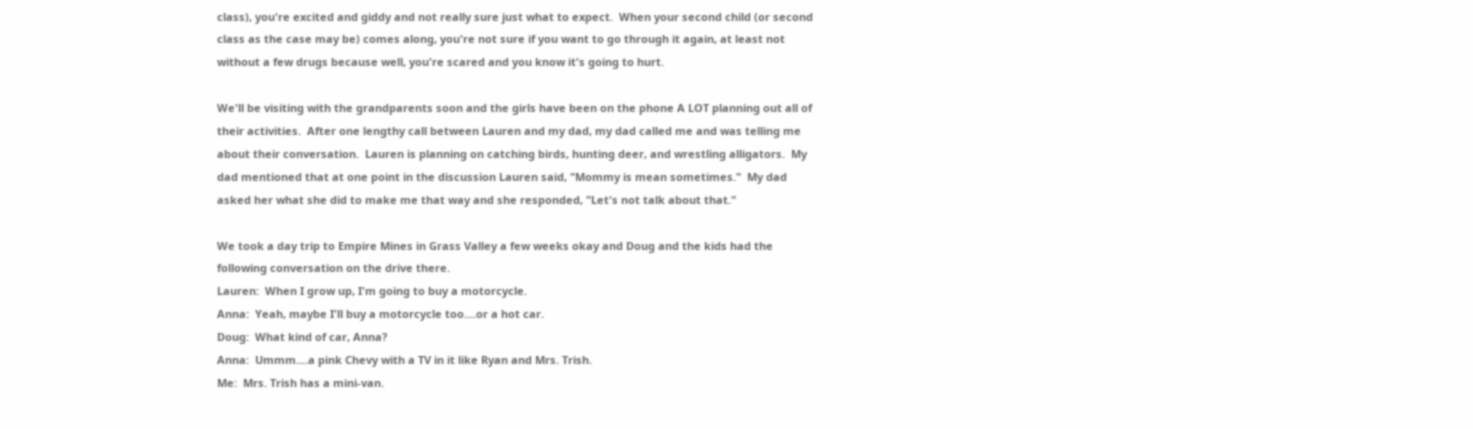class), you're excited and giddy and not really sure just what to expect.  When your second child (or second class as the case may be) comes along, you're not sure if you want to go through it again, at least not without a few drugs because well, you're scared and you know it's going to hurt.

We'll be visiting with the grandparents soon and the girls have been on the phone A LOT planning out all of their activities.  After one lengthy call between Lauren and my dad, my dad called me and was telling me about their conversation.  Lauren is planning on catching birds, hunting deer, and wrestling alligators.  My dad mentioned that at one point in the discussion Lauren said, "Mommy is mean sometimes."  My dad asked her what she did to make me that way and she responded, "Let's not talk about that."

We took a day trip to Empire Mines in Grass Valley a few weeks okay and Doug and the kids had the following conversation on the drive there.
Lauren:  When I grow up, I'm going to buy a motorcycle.
Anna:  Yeah, maybe I'll buy a motorcycle too....or a hot car.
Doug:  What kind of car, Anna?
Anna:  Ummm....a pink Chevy with a TV in it like Ryan and Mrs. Trish.
Me:  Mrs. Trish has a mini-van.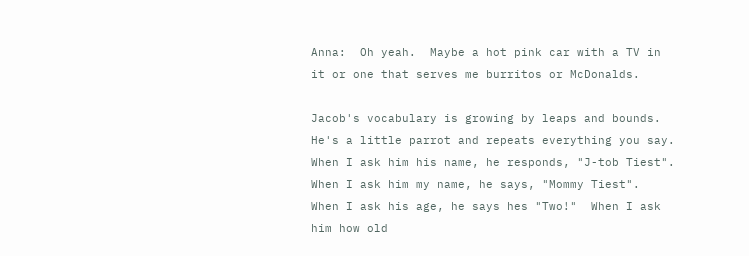Anna:  Oh yeah.  Maybe a hot pink car with a TV in it or one that serves me burritos or McDonalds.

Jacob's vocabulary is growing by leaps and bounds.  He's a little parrot and repeats everything you say.  When I ask him his name, he responds, "J-tob Tiest".  When I ask him my name, he says, "Mommy Tiest".  When I ask his age, he says hes "Two!"  When I ask him how old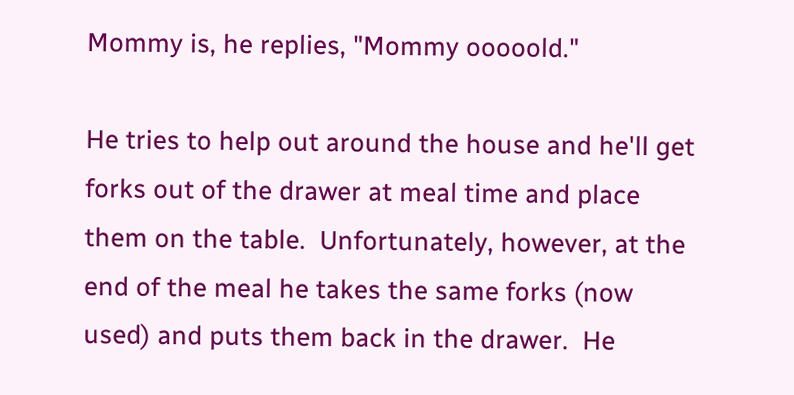Mommy is, he replies, "Mommy ooooold."

He tries to help out around the house and he'll get forks out of the drawer at meal time and place them on the table.  Unfortunately, however, at the end of the meal he takes the same forks (now used) and puts them back in the drawer.  He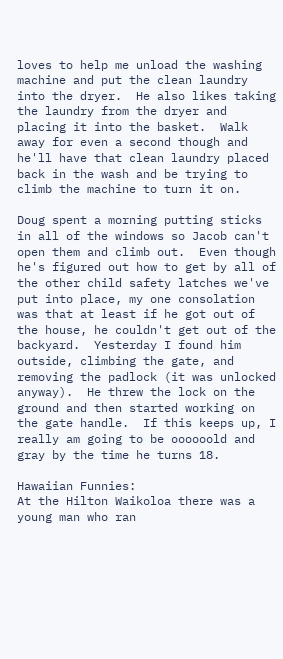loves to help me unload the washing machine and put the clean laundry into the dryer.  He also likes taking the laundry from the dryer and placing it into the basket.  Walk away for even a second though and he'll have that clean laundry placed back in the wash and be trying to climb the machine to turn it on.

Doug spent a morning putting sticks in all of the windows so Jacob can't open them and climb out.  Even though he's figured out how to get by all of the other child safety latches we've put into place, my one consolation was that at least if he got out of the house, he couldn't get out of the backyard.  Yesterday I found him outside, climbing the gate, and removing the padlock (it was unlocked anyway).  He threw the lock on the ground and then started working on the gate handle.  If this keeps up, I really am going to be oooooold and gray by the time he turns 18.

Hawaiian Funnies:
At the Hilton Waikoloa there was a young man who ran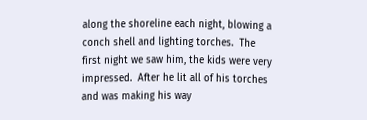along the shoreline each night, blowing a conch shell and lighting torches.  The first night we saw him, the kids were very impressed.  After he lit all of his torches and was making his way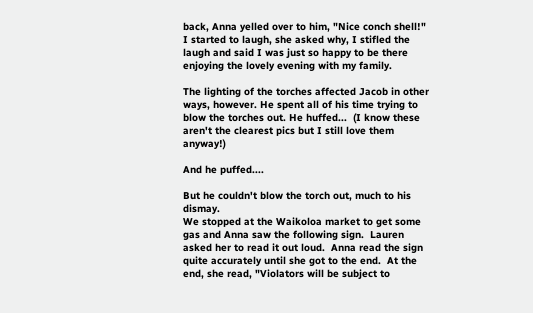back, Anna yelled over to him, "Nice conch shell!"  I started to laugh, she asked why, I stifled the laugh and said I was just so happy to be there enjoying the lovely evening with my family.

The lighting of the torches affected Jacob in other ways, however. He spent all of his time trying to blow the torches out. He huffed...  (I know these aren't the clearest pics but I still love them anyway!)

And he puffed....

But he couldn't blow the torch out, much to his dismay.
We stopped at the Waikoloa market to get some gas and Anna saw the following sign.  Lauren asked her to read it out loud.  Anna read the sign quite accurately until she got to the end.  At the end, she read, "Violators will be subject to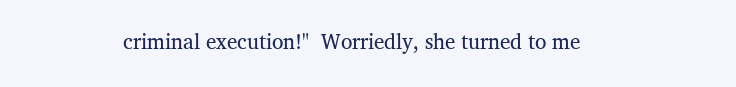criminal execution!"  Worriedly, she turned to me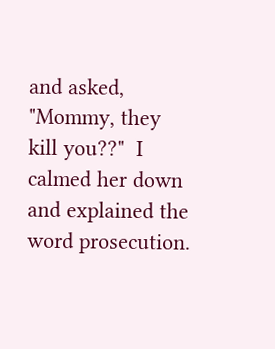and asked, "Mommy, they kill you??"  I calmed her down and explained the word prosecution.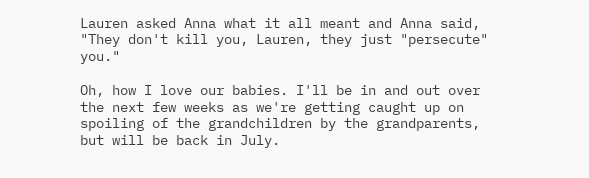Lauren asked Anna what it all meant and Anna said, "They don't kill you, Lauren, they just "persecute" you."

Oh, how I love our babies. I'll be in and out over the next few weeks as we're getting caught up on spoiling of the grandchildren by the grandparents, but will be back in July.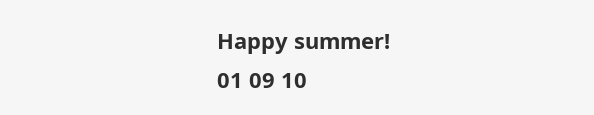Happy summer!
01 09 10